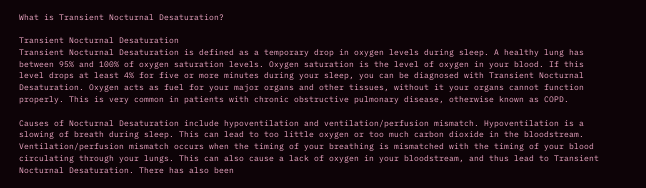What is Transient Nocturnal Desaturation?

Transient Nocturnal Desaturation
Transient Nocturnal Desaturation is defined as a temporary drop in oxygen levels during sleep. A healthy lung has between 95% and 100% of oxygen saturation levels. Oxygen saturation is the level of oxygen in your blood. If this level drops at least 4% for five or more minutes during your sleep, you can be diagnosed with Transient Nocturnal Desaturation. Oxygen acts as fuel for your major organs and other tissues, without it your organs cannot function properly. This is very common in patients with chronic obstructive pulmonary disease, otherwise known as COPD.

Causes of Nocturnal Desaturation include hypoventilation and ventilation/perfusion mismatch. Hypoventilation is a slowing of breath during sleep. This can lead to too little oxygen or too much carbon dioxide in the bloodstream. Ventilation/perfusion mismatch occurs when the timing of your breathing is mismatched with the timing of your blood circulating through your lungs. This can also cause a lack of oxygen in your bloodstream, and thus lead to Transient Nocturnal Desaturation. There has also been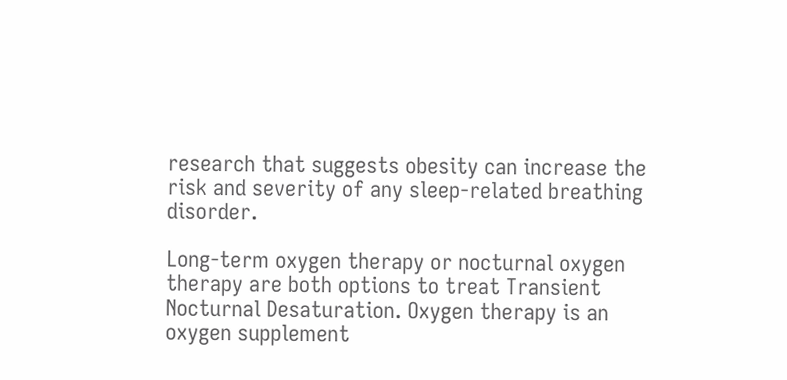research that suggests obesity can increase the risk and severity of any sleep-related breathing disorder.

Long-term oxygen therapy or nocturnal oxygen therapy are both options to treat Transient Nocturnal Desaturation. Oxygen therapy is an oxygen supplement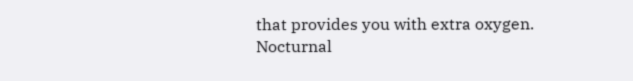that provides you with extra oxygen. Nocturnal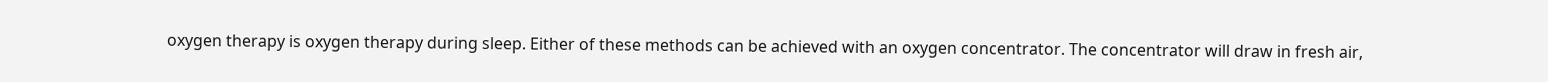oxygen therapy is oxygen therapy during sleep. Either of these methods can be achieved with an oxygen concentrator. The concentrator will draw in fresh air,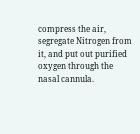compress the air, segregate Nitrogen from it, and put out purified oxygen through the nasal cannula.